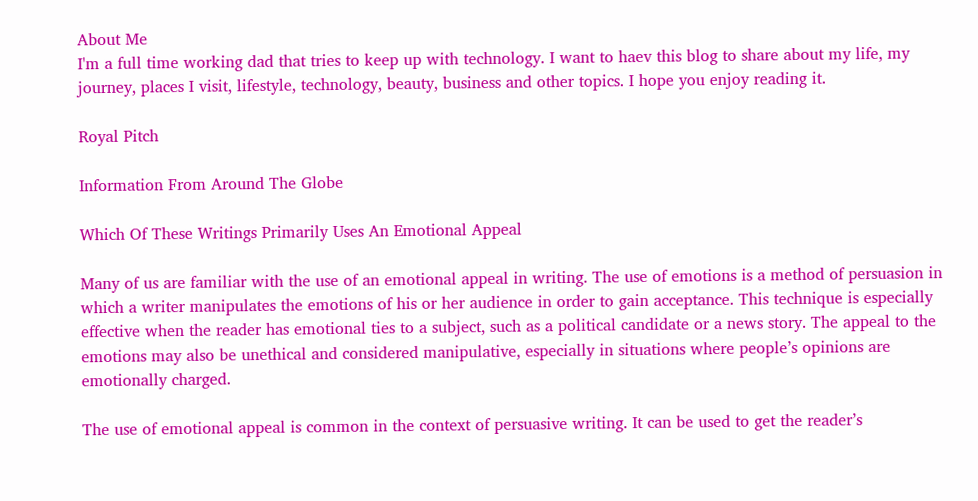About Me
I'm a full time working dad that tries to keep up with technology. I want to haev this blog to share about my life, my journey, places I visit, lifestyle, technology, beauty, business and other topics. I hope you enjoy reading it.

Royal Pitch

Information From Around The Globe

Which Of These Writings Primarily Uses An Emotional Appeal

Many of us are familiar with the use of an emotional appeal in writing. The use of emotions is a method of persuasion in which a writer manipulates the emotions of his or her audience in order to gain acceptance. This technique is especially effective when the reader has emotional ties to a subject, such as a political candidate or a news story. The appeal to the emotions may also be unethical and considered manipulative, especially in situations where people’s opinions are emotionally charged.

The use of emotional appeal is common in the context of persuasive writing. It can be used to get the reader’s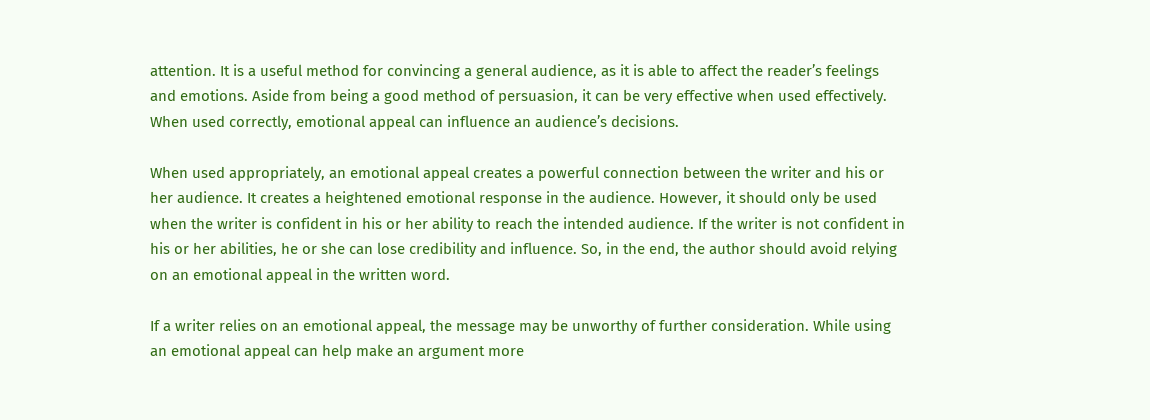attention. It is a useful method for convincing a general audience, as it is able to affect the reader’s feelings and emotions. Aside from being a good method of persuasion, it can be very effective when used effectively. When used correctly, emotional appeal can influence an audience’s decisions.

When used appropriately, an emotional appeal creates a powerful connection between the writer and his or her audience. It creates a heightened emotional response in the audience. However, it should only be used when the writer is confident in his or her ability to reach the intended audience. If the writer is not confident in his or her abilities, he or she can lose credibility and influence. So, in the end, the author should avoid relying on an emotional appeal in the written word.

If a writer relies on an emotional appeal, the message may be unworthy of further consideration. While using an emotional appeal can help make an argument more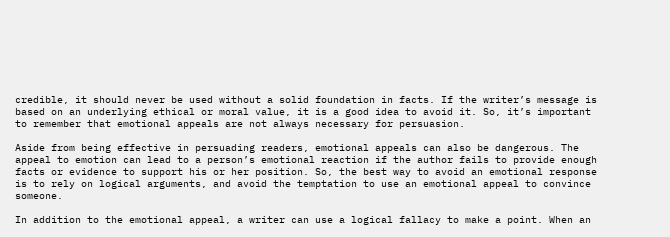credible, it should never be used without a solid foundation in facts. If the writer’s message is based on an underlying ethical or moral value, it is a good idea to avoid it. So, it’s important to remember that emotional appeals are not always necessary for persuasion.

Aside from being effective in persuading readers, emotional appeals can also be dangerous. The appeal to emotion can lead to a person’s emotional reaction if the author fails to provide enough facts or evidence to support his or her position. So, the best way to avoid an emotional response is to rely on logical arguments, and avoid the temptation to use an emotional appeal to convince someone.

In addition to the emotional appeal, a writer can use a logical fallacy to make a point. When an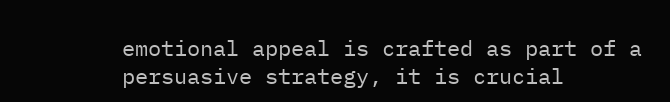emotional appeal is crafted as part of a persuasive strategy, it is crucial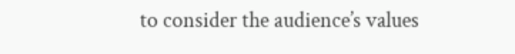to consider the audience’s values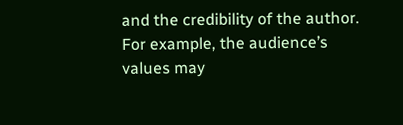and the credibility of the author. For example, the audience’s values may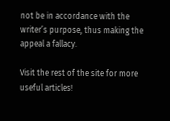not be in accordance with the writer’s purpose, thus making the appeal a fallacy.

Visit the rest of the site for more useful articles!